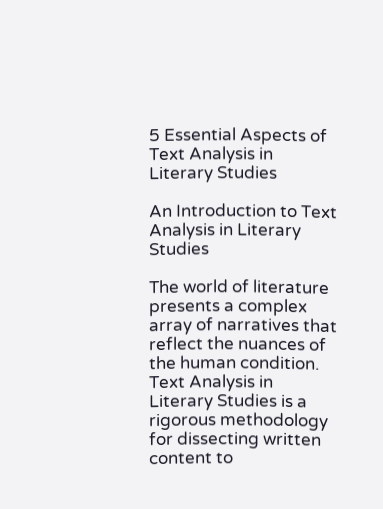5 Essential Aspects of Text Analysis in Literary Studies

An Introduction to Text Analysis in Literary Studies

The world of literature presents a complex array of narratives that reflect the nuances of the human condition. Text Analysis in Literary Studies is a rigorous methodology for dissecting written content to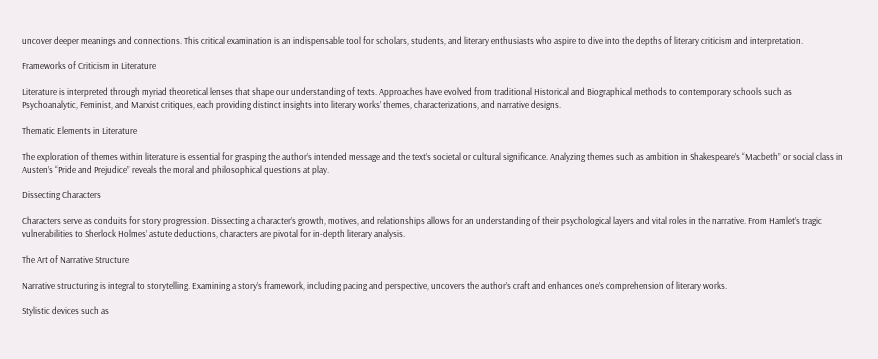uncover deeper meanings and connections. This critical examination is an indispensable tool for scholars, students, and literary enthusiasts who aspire to dive into the depths of literary criticism and interpretation.

Frameworks of Criticism in Literature

Literature is interpreted through myriad theoretical lenses that shape our understanding of texts. Approaches have evolved from traditional Historical and Biographical methods to contemporary schools such as Psychoanalytic, Feminist, and Marxist critiques, each providing distinct insights into literary works’ themes, characterizations, and narrative designs.

Thematic Elements in Literature

The exploration of themes within literature is essential for grasping the author’s intended message and the text’s societal or cultural significance. Analyzing themes such as ambition in Shakespeare’s “Macbeth” or social class in Austen’s “Pride and Prejudice” reveals the moral and philosophical questions at play.

Dissecting Characters

Characters serve as conduits for story progression. Dissecting a character’s growth, motives, and relationships allows for an understanding of their psychological layers and vital roles in the narrative. From Hamlet’s tragic vulnerabilities to Sherlock Holmes’ astute deductions, characters are pivotal for in-depth literary analysis.

The Art of Narrative Structure

Narrative structuring is integral to storytelling. Examining a story’s framework, including pacing and perspective, uncovers the author’s craft and enhances one’s comprehension of literary works.

Stylistic devices such as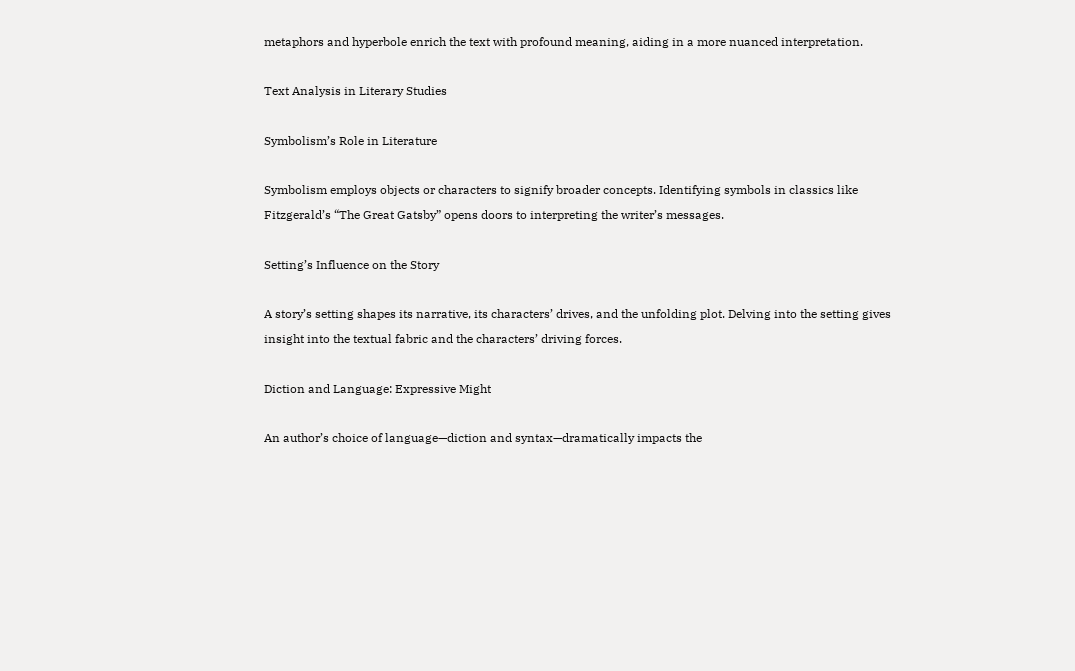metaphors and hyperbole enrich the text with profound meaning, aiding in a more nuanced interpretation.

Text Analysis in Literary Studies

Symbolism’s Role in Literature

Symbolism employs objects or characters to signify broader concepts. Identifying symbols in classics like Fitzgerald’s “The Great Gatsby” opens doors to interpreting the writer’s messages.

Setting’s Influence on the Story

A story’s setting shapes its narrative, its characters’ drives, and the unfolding plot. Delving into the setting gives insight into the textual fabric and the characters’ driving forces.

Diction and Language: Expressive Might

An author’s choice of language—diction and syntax—dramatically impacts the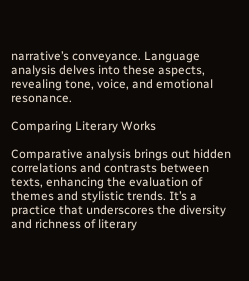narrative’s conveyance. Language analysis delves into these aspects, revealing tone, voice, and emotional resonance.

Comparing Literary Works

Comparative analysis brings out hidden correlations and contrasts between texts, enhancing the evaluation of themes and stylistic trends. It’s a practice that underscores the diversity and richness of literary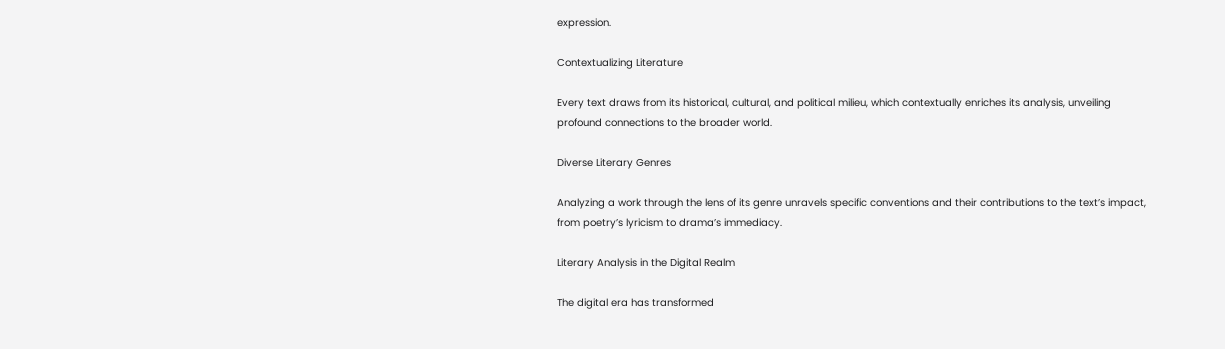expression.

Contextualizing Literature

Every text draws from its historical, cultural, and political milieu, which contextually enriches its analysis, unveiling profound connections to the broader world.

Diverse Literary Genres

Analyzing a work through the lens of its genre unravels specific conventions and their contributions to the text’s impact, from poetry’s lyricism to drama’s immediacy.

Literary Analysis in the Digital Realm

The digital era has transformed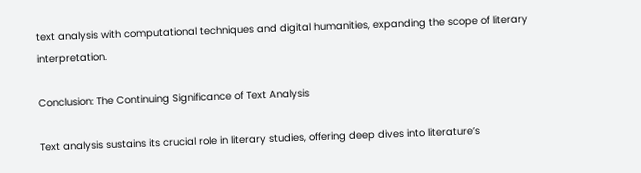text analysis with computational techniques and digital humanities, expanding the scope of literary interpretation.

Conclusion: The Continuing Significance of Text Analysis

Text analysis sustains its crucial role in literary studies, offering deep dives into literature’s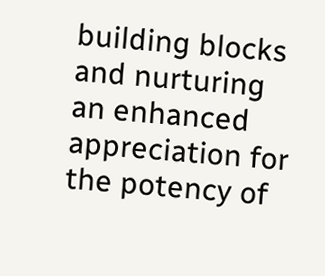building blocks and nurturing an enhanced appreciation for the potency of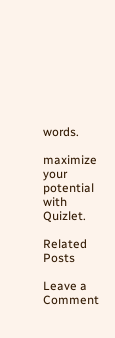words.

maximize your potential with Quizlet.

Related Posts

Leave a Comment